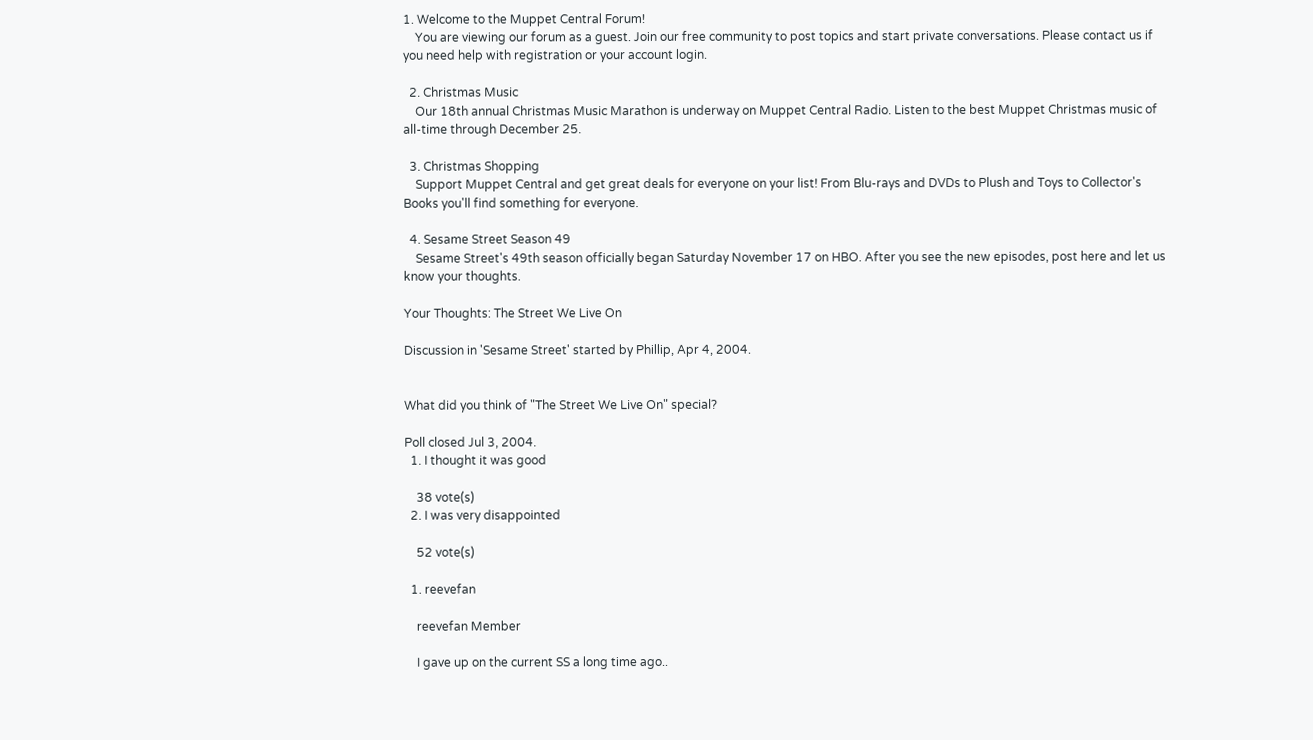1. Welcome to the Muppet Central Forum!
    You are viewing our forum as a guest. Join our free community to post topics and start private conversations. Please contact us if you need help with registration or your account login.

  2. Christmas Music
    Our 18th annual Christmas Music Marathon is underway on Muppet Central Radio. Listen to the best Muppet Christmas music of all-time through December 25.

  3. Christmas Shopping
    Support Muppet Central and get great deals for everyone on your list! From Blu-rays and DVDs to Plush and Toys to Collector's Books you'll find something for everyone.

  4. Sesame Street Season 49
    Sesame Street's 49th season officially began Saturday November 17 on HBO. After you see the new episodes, post here and let us know your thoughts.

Your Thoughts: The Street We Live On

Discussion in 'Sesame Street' started by Phillip, Apr 4, 2004.


What did you think of "The Street We Live On" special?

Poll closed Jul 3, 2004.
  1. I thought it was good

    38 vote(s)
  2. I was very disappointed

    52 vote(s)

  1. reevefan

    reevefan Member

    I gave up on the current SS a long time ago..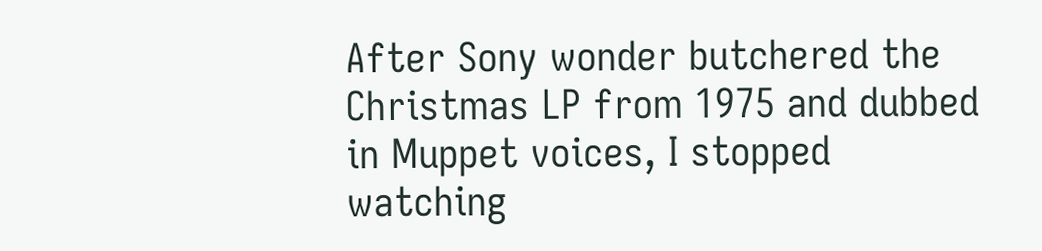After Sony wonder butchered the Christmas LP from 1975 and dubbed in Muppet voices, I stopped watching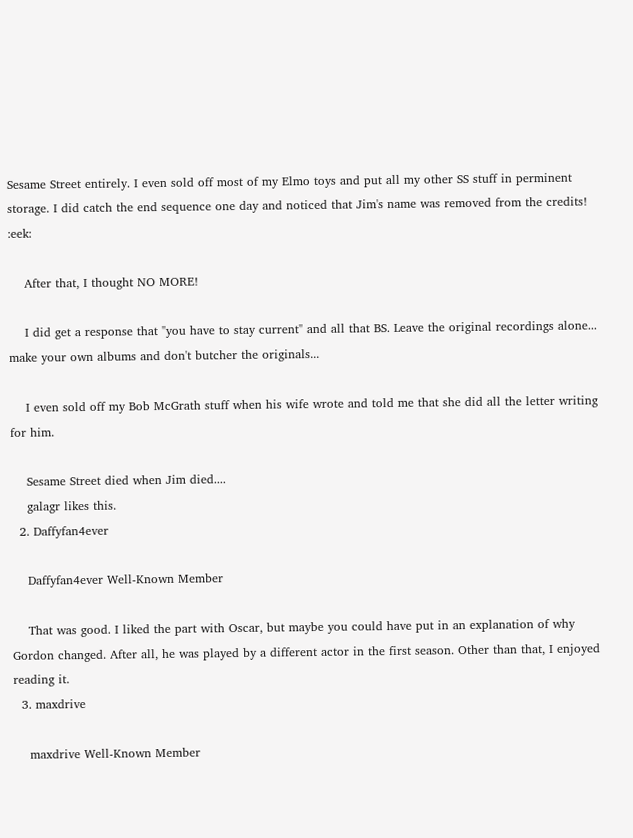Sesame Street entirely. I even sold off most of my Elmo toys and put all my other SS stuff in perminent storage. I did catch the end sequence one day and noticed that Jim's name was removed from the credits! :eek:

    After that, I thought NO MORE!

    I did get a response that "you have to stay current" and all that BS. Leave the original recordings alone... make your own albums and don't butcher the originals...

    I even sold off my Bob McGrath stuff when his wife wrote and told me that she did all the letter writing for him.

    Sesame Street died when Jim died....
    galagr likes this.
  2. Daffyfan4ever

    Daffyfan4ever Well-Known Member

    That was good. I liked the part with Oscar, but maybe you could have put in an explanation of why Gordon changed. After all, he was played by a different actor in the first season. Other than that, I enjoyed reading it.
  3. maxdrive

    maxdrive Well-Known Member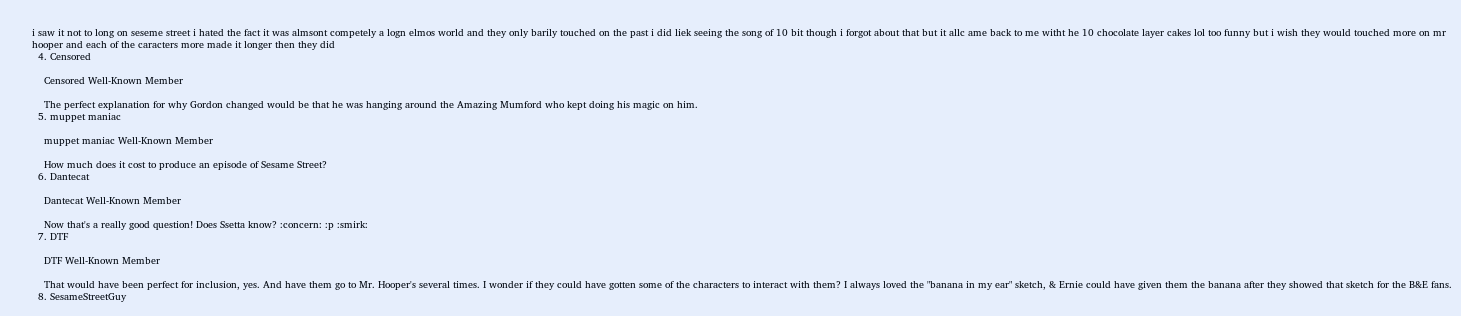i saw it not to long on seseme street i hated the fact it was almsont competely a logn elmos world and they only barily touched on the past i did liek seeing the song of 10 bit though i forgot about that but it allc ame back to me witht he 10 chocolate layer cakes lol too funny but i wish they would touched more on mr hooper and each of the caracters more made it longer then they did
  4. Censored

    Censored Well-Known Member

    The perfect explanation for why Gordon changed would be that he was hanging around the Amazing Mumford who kept doing his magic on him.
  5. muppet maniac

    muppet maniac Well-Known Member

    How much does it cost to produce an episode of Sesame Street?
  6. Dantecat

    Dantecat Well-Known Member

    Now that's a really good question! Does Ssetta know? :concern: :p :smirk:
  7. DTF

    DTF Well-Known Member

    That would have been perfect for inclusion, yes. And have them go to Mr. Hooper's several times. I wonder if they could have gotten some of the characters to interact with them? I always loved the "banana in my ear" sketch, & Ernie could have given them the banana after they showed that sketch for the B&E fans.
  8. SesameStreetGuy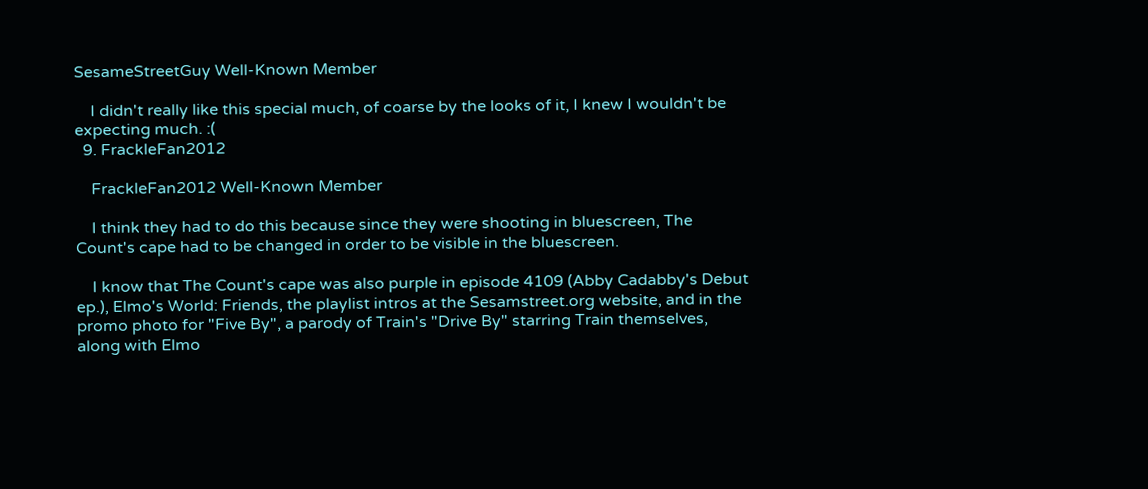SesameStreetGuy Well-Known Member

    I didn't really like this special much, of coarse by the looks of it, I knew I wouldn't be expecting much. :(
  9. FrackleFan2012

    FrackleFan2012 Well-Known Member

    I think they had to do this because since they were shooting in bluescreen, The Count's cape had to be changed in order to be visible in the bluescreen.

    I know that The Count's cape was also purple in episode 4109 (Abby Cadabby's Debut ep.), Elmo's World: Friends, the playlist intros at the Sesamstreet.org website, and in the promo photo for "Five By", a parody of Train's "Drive By" starring Train themselves, along with Elmo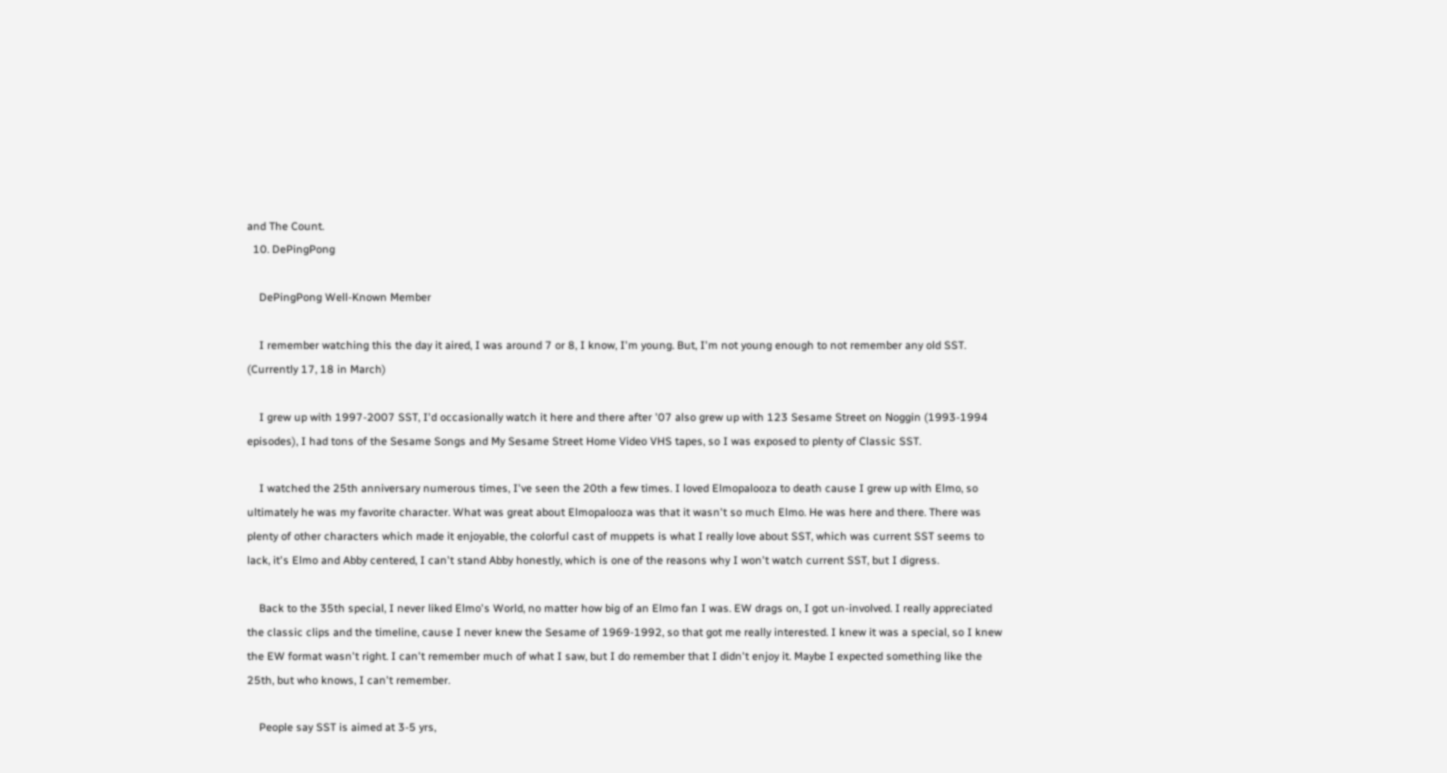and The Count.
  10. DePingPong

    DePingPong Well-Known Member

    I remember watching this the day it aired, I was around 7 or 8, I know, I'm young. But, I'm not young enough to not remember any old SST. (Currently 17, 18 in March)

    I grew up with 1997-2007 SST, I'd occasionally watch it here and there after '07 also grew up with 123 Sesame Street on Noggin (1993-1994 episodes), I had tons of the Sesame Songs and My Sesame Street Home Video VHS tapes, so I was exposed to plenty of Classic SST.

    I watched the 25th anniversary numerous times, I've seen the 20th a few times. I loved Elmopalooza to death cause I grew up with Elmo, so ultimately he was my favorite character. What was great about Elmopalooza was that it wasn't so much Elmo. He was here and there. There was plenty of other characters which made it enjoyable, the colorful cast of muppets is what I really love about SST, which was current SST seems to lack, it's Elmo and Abby centered, I can't stand Abby honestly, which is one of the reasons why I won't watch current SST, but I digress.

    Back to the 35th special, I never liked Elmo's World, no matter how big of an Elmo fan I was. EW drags on, I got un-involved. I really appreciated the classic clips and the timeline, cause I never knew the Sesame of 1969-1992, so that got me really interested. I knew it was a special, so I knew the EW format wasn't right. I can't remember much of what I saw, but I do remember that I didn't enjoy it. Maybe I expected something like the 25th, but who knows, I can't remember.

    People say SST is aimed at 3-5 yrs,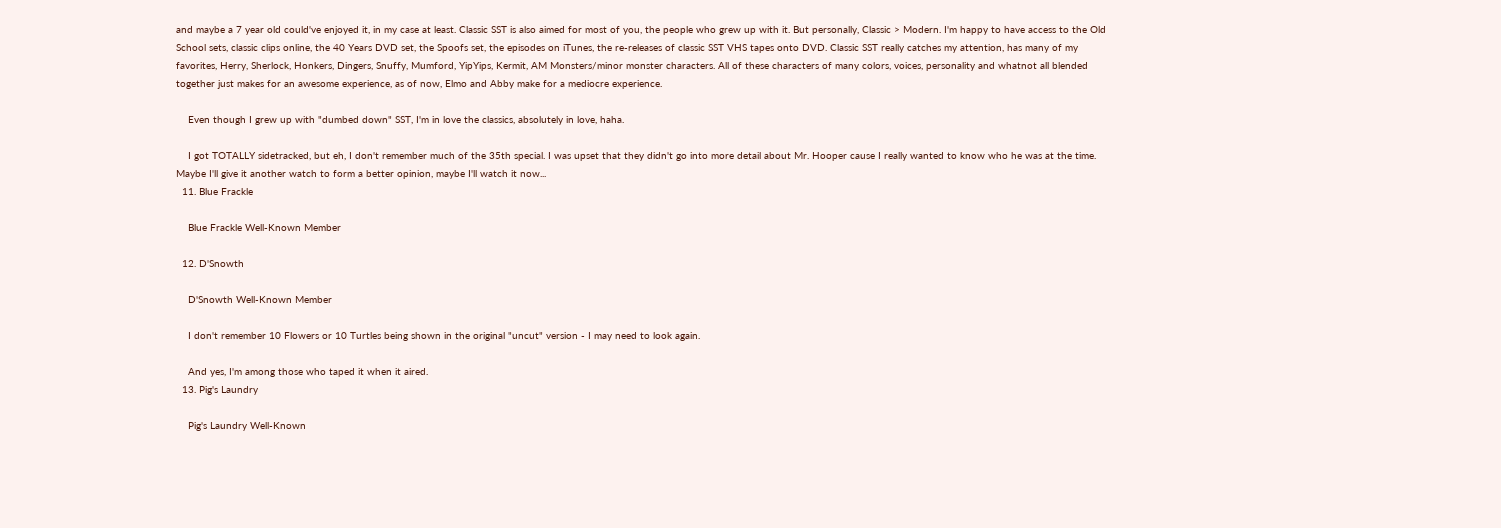and maybe a 7 year old could've enjoyed it, in my case at least. Classic SST is also aimed for most of you, the people who grew up with it. But personally, Classic > Modern. I'm happy to have access to the Old School sets, classic clips online, the 40 Years DVD set, the Spoofs set, the episodes on iTunes, the re-releases of classic SST VHS tapes onto DVD. Classic SST really catches my attention, has many of my favorites, Herry, Sherlock, Honkers, Dingers, Snuffy, Mumford, YipYips, Kermit, AM Monsters/minor monster characters. All of these characters of many colors, voices, personality and whatnot all blended together just makes for an awesome experience, as of now, Elmo and Abby make for a mediocre experience.

    Even though I grew up with "dumbed down" SST, I'm in love the classics, absolutely in love, haha.

    I got TOTALLY sidetracked, but eh, I don't remember much of the 35th special. I was upset that they didn't go into more detail about Mr. Hooper cause I really wanted to know who he was at the time. Maybe I'll give it another watch to form a better opinion, maybe I'll watch it now...
  11. Blue Frackle

    Blue Frackle Well-Known Member

  12. D'Snowth

    D'Snowth Well-Known Member

    I don't remember 10 Flowers or 10 Turtles being shown in the original "uncut" version - I may need to look again.

    And yes, I'm among those who taped it when it aired.
  13. Pig's Laundry

    Pig's Laundry Well-Known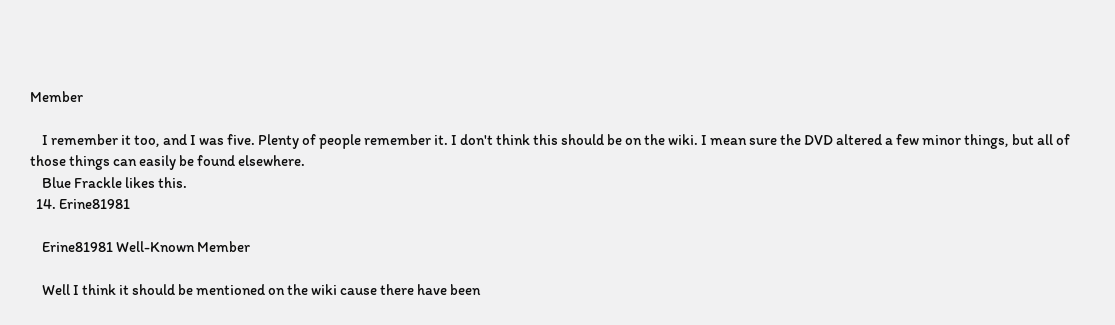Member

    I remember it too, and I was five. Plenty of people remember it. I don't think this should be on the wiki. I mean sure the DVD altered a few minor things, but all of those things can easily be found elsewhere.
    Blue Frackle likes this.
  14. Erine81981

    Erine81981 Well-Known Member

    Well I think it should be mentioned on the wiki cause there have been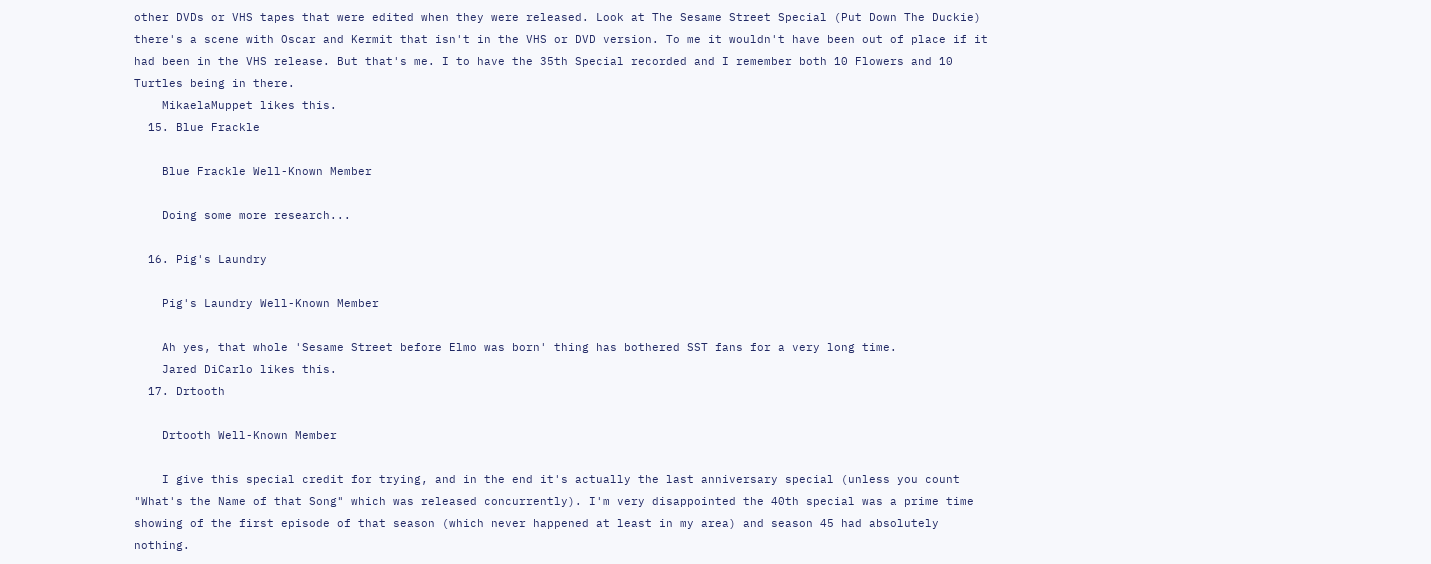other DVDs or VHS tapes that were edited when they were released. Look at The Sesame Street Special (Put Down The Duckie) there's a scene with Oscar and Kermit that isn't in the VHS or DVD version. To me it wouldn't have been out of place if it had been in the VHS release. But that's me. I to have the 35th Special recorded and I remember both 10 Flowers and 10 Turtles being in there.
    MikaelaMuppet likes this.
  15. Blue Frackle

    Blue Frackle Well-Known Member

    Doing some more research...

  16. Pig's Laundry

    Pig's Laundry Well-Known Member

    Ah yes, that whole 'Sesame Street before Elmo was born' thing has bothered SST fans for a very long time.
    Jared DiCarlo likes this.
  17. Drtooth

    Drtooth Well-Known Member

    I give this special credit for trying, and in the end it's actually the last anniversary special (unless you count "What's the Name of that Song" which was released concurrently). I'm very disappointed the 40th special was a prime time showing of the first episode of that season (which never happened at least in my area) and season 45 had absolutely nothing.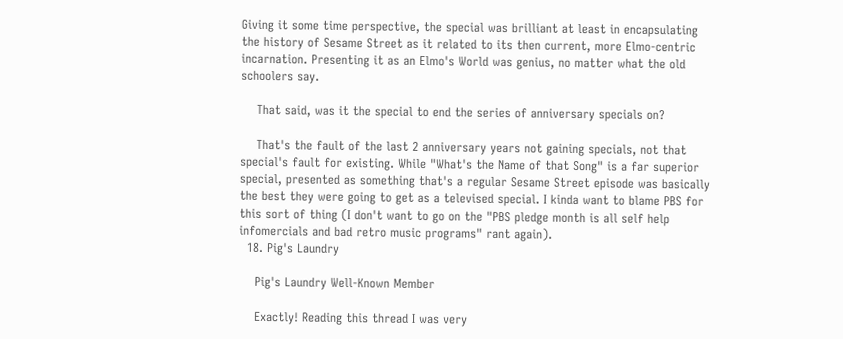Giving it some time perspective, the special was brilliant at least in encapsulating the history of Sesame Street as it related to its then current, more Elmo-centric incarnation. Presenting it as an Elmo's World was genius, no matter what the old schoolers say.

    That said, was it the special to end the series of anniversary specials on?

    That's the fault of the last 2 anniversary years not gaining specials, not that special's fault for existing. While "What's the Name of that Song" is a far superior special, presented as something that's a regular Sesame Street episode was basically the best they were going to get as a televised special. I kinda want to blame PBS for this sort of thing (I don't want to go on the "PBS pledge month is all self help infomercials and bad retro music programs" rant again).
  18. Pig's Laundry

    Pig's Laundry Well-Known Member

    Exactly! Reading this thread I was very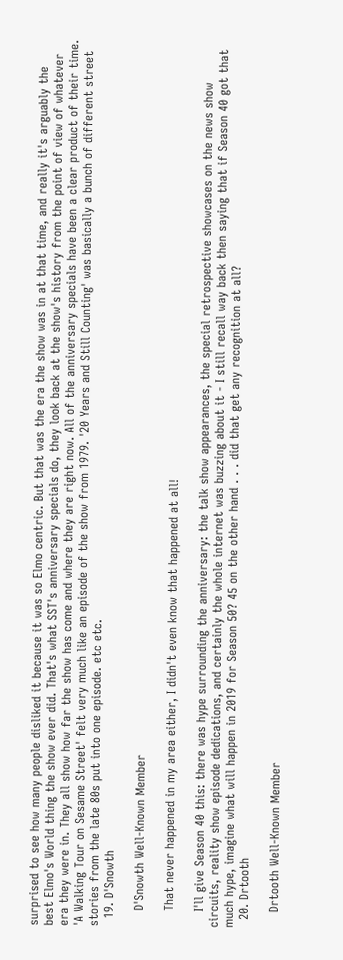surprised to see how many people disliked it because it was so Elmo centric. But that was the era the show was in at that time, and really it's arguably the best Elmo's World thing the show ever did. That's what SST's anniversary specials do, they look back at the show's history from the point of view of whatever era they were in. They all show how far the show has come and where they are right now. All of the anniversary specials have been a clear product of their time. 'A Walking Tour on Sesame Street' felt very much like an episode of the show from 1979. '20 Years and Still Counting' was basically a bunch of different street stories from the late 80s put into one episode. etc etc.
  19. D'Snowth

    D'Snowth Well-Known Member

    That never happened in my area either, I didn't even know that happened at all!

    I'll give Season 40 this: there was hype surrounding the anniversary: the talk show appearances, the special retrospective showcases on the news show circuits, reality show episode dedications, and certainly the whole internet was buzzing about it - I still recall way back then saying that if Season 40 got that much hype, imagine what will happen in 2019 for Season 50? 45 on the other hand . . . did that get any recognition at all?
  20. Drtooth

    Drtooth Well-Known Member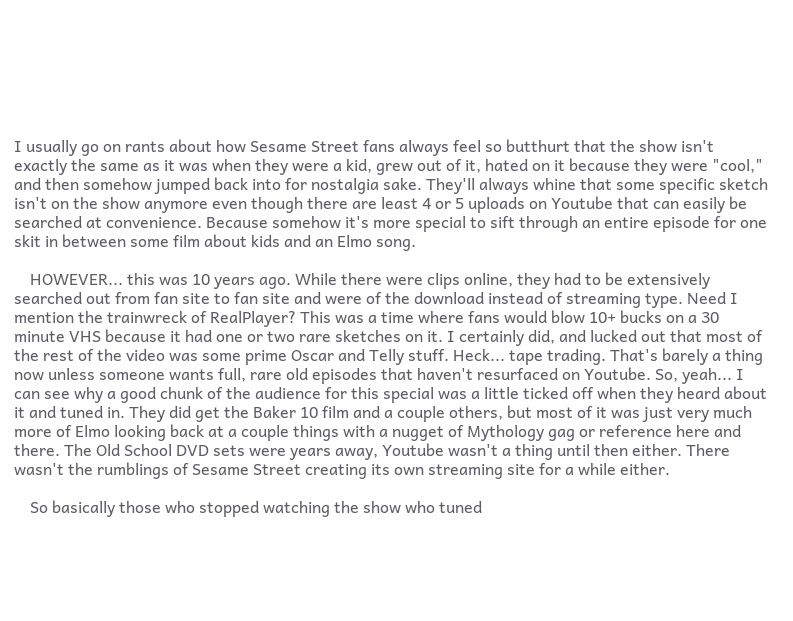I usually go on rants about how Sesame Street fans always feel so butthurt that the show isn't exactly the same as it was when they were a kid, grew out of it, hated on it because they were "cool," and then somehow jumped back into for nostalgia sake. They'll always whine that some specific sketch isn't on the show anymore even though there are least 4 or 5 uploads on Youtube that can easily be searched at convenience. Because somehow it's more special to sift through an entire episode for one skit in between some film about kids and an Elmo song.

    HOWEVER... this was 10 years ago. While there were clips online, they had to be extensively searched out from fan site to fan site and were of the download instead of streaming type. Need I mention the trainwreck of RealPlayer? This was a time where fans would blow 10+ bucks on a 30 minute VHS because it had one or two rare sketches on it. I certainly did, and lucked out that most of the rest of the video was some prime Oscar and Telly stuff. Heck... tape trading. That's barely a thing now unless someone wants full, rare old episodes that haven't resurfaced on Youtube. So, yeah... I can see why a good chunk of the audience for this special was a little ticked off when they heard about it and tuned in. They did get the Baker 10 film and a couple others, but most of it was just very much more of Elmo looking back at a couple things with a nugget of Mythology gag or reference here and there. The Old School DVD sets were years away, Youtube wasn't a thing until then either. There wasn't the rumblings of Sesame Street creating its own streaming site for a while either.

    So basically those who stopped watching the show who tuned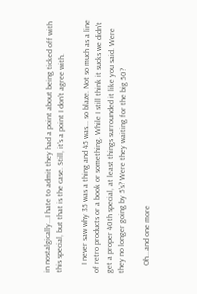in nostalgically...I hate to admit they had a point about being ticked off with this special, but that is the case. Still, it's a point I don't agree with.

    I never saw why 35 was a thing and 45 was... so blaze. Not so much as a line of retro products or a book or something. While I still think it sucks we didn't get a proper 40th special, at least things surrounded it like you said. Were they no longer going by 5's? Were they waiting for the big 50?

    Oh...and one more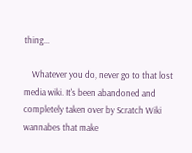thing...

    Whatever you do, never go to that lost media wiki. It's been abandoned and completely taken over by Scratch Wiki wannabes that make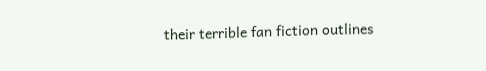their terrible fan fiction outlines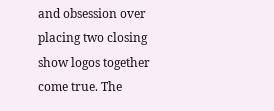and obsession over placing two closing show logos together come true. The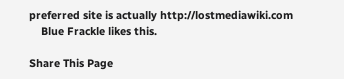preferred site is actually http://lostmediawiki.com
    Blue Frackle likes this.

Share This Page